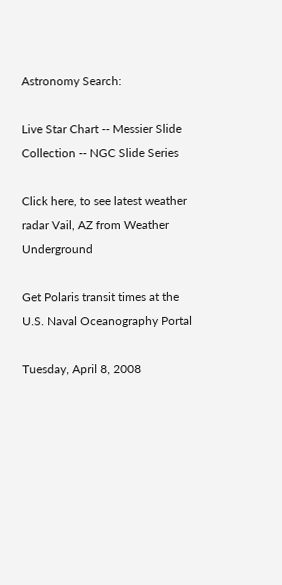Astronomy Search:

Live Star Chart -- Messier Slide Collection -- NGC Slide Series

Click here, to see latest weather radar Vail, AZ from Weather Underground

Get Polaris transit times at the U.S. Naval Oceanography Portal

Tuesday, April 8, 2008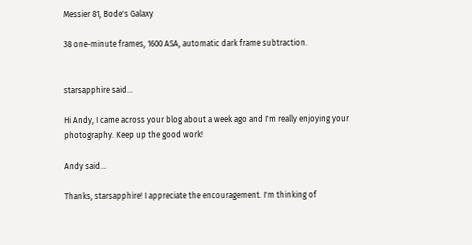Messier 81, Bode's Galaxy

38 one-minute frames, 1600 ASA, automatic dark frame subtraction.


starsapphire said...

Hi Andy, I came across your blog about a week ago and I'm really enjoying your photography. Keep up the good work!

Andy said...

Thanks, starsapphire! I appreciate the encouragement. I'm thinking of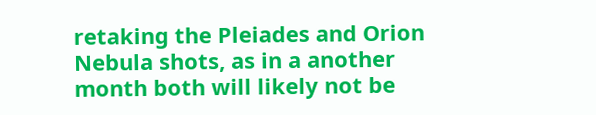retaking the Pleiades and Orion Nebula shots, as in a another month both will likely not be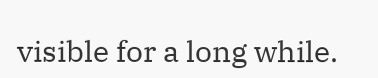visible for a long while.